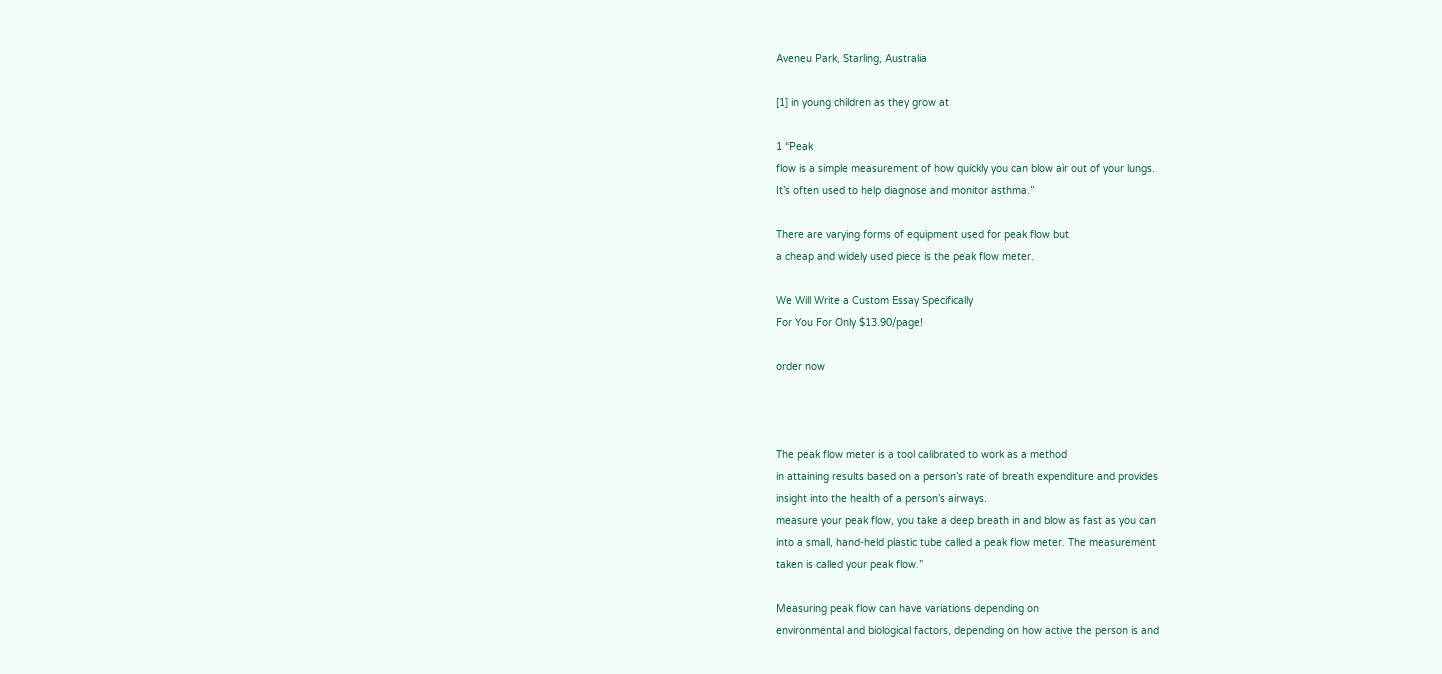Aveneu Park, Starling, Australia

[1] in young children as they grow at

1 “Peak
flow is a simple measurement of how quickly you can blow air out of your lungs.
It’s often used to help diagnose and monitor asthma.”

There are varying forms of equipment used for peak flow but
a cheap and widely used piece is the peak flow meter.

We Will Write a Custom Essay Specifically
For You For Only $13.90/page!

order now



The peak flow meter is a tool calibrated to work as a method
in attaining results based on a person’s rate of breath expenditure and provides
insight into the health of a person’s airways.
measure your peak flow, you take a deep breath in and blow as fast as you can
into a small, hand-held plastic tube called a peak flow meter. The measurement
taken is called your peak flow.”

Measuring peak flow can have variations depending on
environmental and biological factors, depending on how active the person is and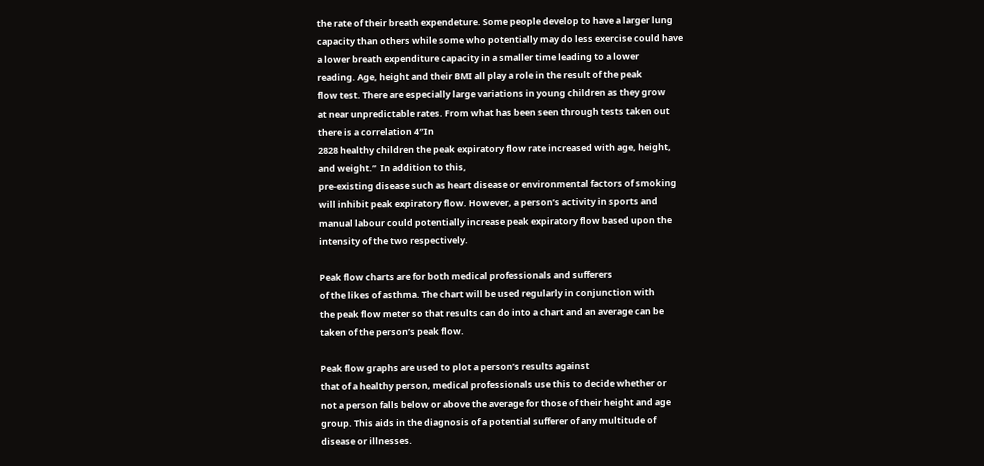the rate of their breath expendeture. Some people develop to have a larger lung
capacity than others while some who potentially may do less exercise could have
a lower breath expenditure capacity in a smaller time leading to a lower
reading. Age, height and their BMI all play a role in the result of the peak
flow test. There are especially large variations in young children as they grow
at near unpredictable rates. From what has been seen through tests taken out
there is a correlation 4″In
2828 healthy children the peak expiratory flow rate increased with age, height,
and weight.”  In addition to this,
pre-existing disease such as heart disease or environmental factors of smoking
will inhibit peak expiratory flow. However, a person’s activity in sports and
manual labour could potentially increase peak expiratory flow based upon the
intensity of the two respectively.

Peak flow charts are for both medical professionals and sufferers
of the likes of asthma. The chart will be used regularly in conjunction with
the peak flow meter so that results can do into a chart and an average can be
taken of the person’s peak flow.

Peak flow graphs are used to plot a person’s results against
that of a healthy person, medical professionals use this to decide whether or
not a person falls below or above the average for those of their height and age
group. This aids in the diagnosis of a potential sufferer of any multitude of
disease or illnesses.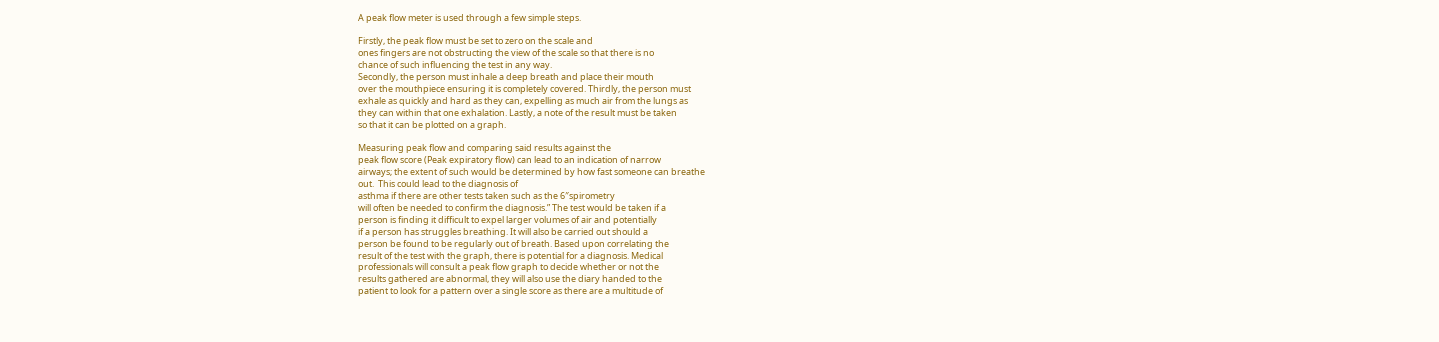A peak flow meter is used through a few simple steps.

Firstly, the peak flow must be set to zero on the scale and
ones fingers are not obstructing the view of the scale so that there is no
chance of such influencing the test in any way.
Secondly, the person must inhale a deep breath and place their mouth
over the mouthpiece ensuring it is completely covered. Thirdly, the person must
exhale as quickly and hard as they can, expelling as much air from the lungs as
they can within that one exhalation. Lastly, a note of the result must be taken
so that it can be plotted on a graph.

Measuring peak flow and comparing said results against the
peak flow score (Peak expiratory flow) can lead to an indication of narrow
airways; the extent of such would be determined by how fast someone can breathe
out.  This could lead to the diagnosis of
asthma if there are other tests taken such as the 6″spirometry
will often be needed to confirm the diagnosis.” The test would be taken if a
person is finding it difficult to expel larger volumes of air and potentially
if a person has struggles breathing. It will also be carried out should a
person be found to be regularly out of breath. Based upon correlating the
result of the test with the graph, there is potential for a diagnosis. Medical
professionals will consult a peak flow graph to decide whether or not the
results gathered are abnormal, they will also use the diary handed to the
patient to look for a pattern over a single score as there are a multitude of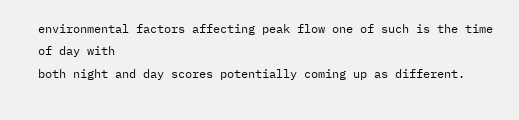environmental factors affecting peak flow one of such is the time of day with
both night and day scores potentially coming up as different.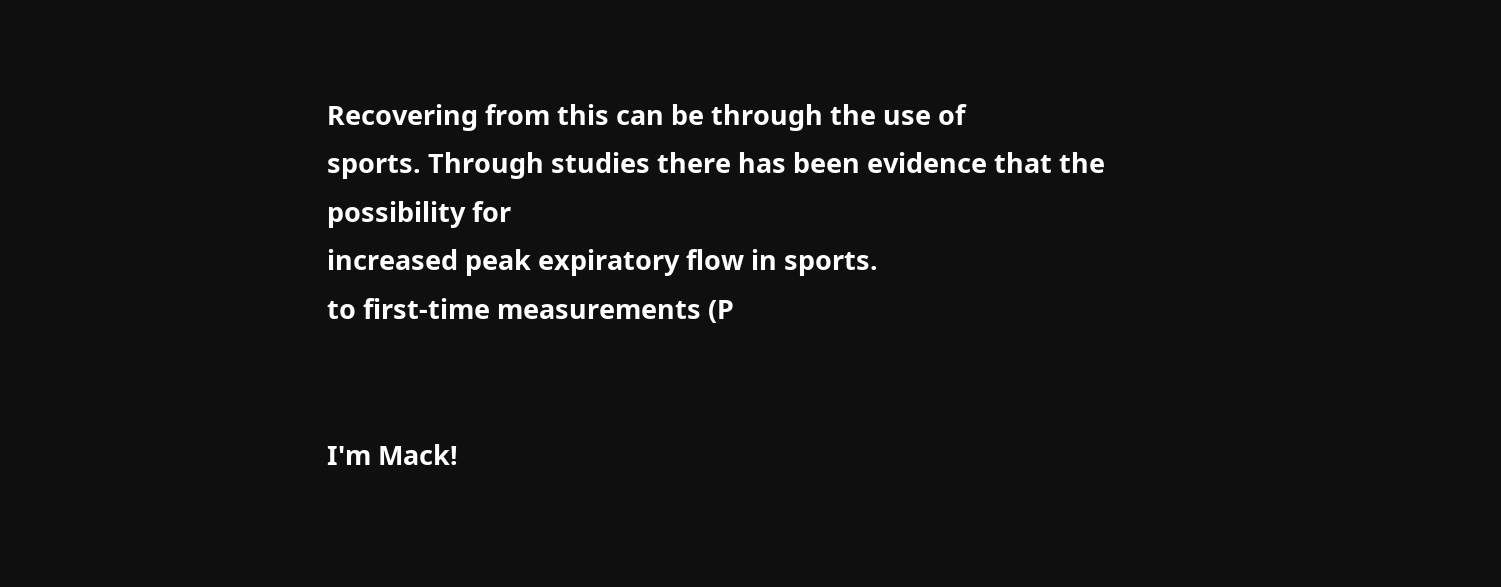Recovering from this can be through the use of
sports. Through studies there has been evidence that the possibility for
increased peak expiratory flow in sports.
to first-time measurements (P


I'm Mack!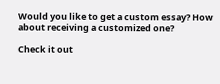Would you like to get a custom essay? How about receiving a customized one?

Check it out